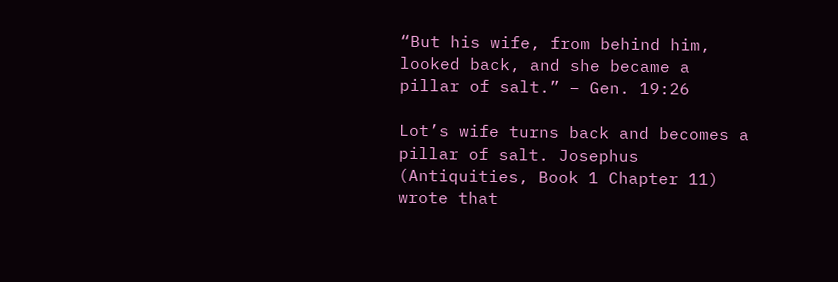“But his wife, from behind him, looked back, and she became a pillar of salt.” – Gen. 19:26

Lot’s wife turns back and becomes a pillar of salt. Josephus (Antiquities, Book 1 Chapter 11) wrote that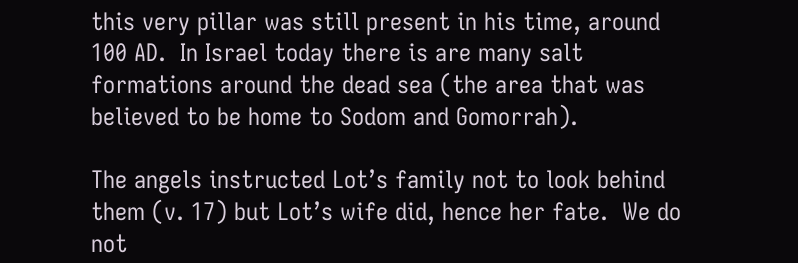this very pillar was still present in his time, around 100 AD.  In Israel today there is are many salt formations around the dead sea (the area that was believed to be home to Sodom and Gomorrah).

The angels instructed Lot’s family not to look behind them (v. 17) but Lot’s wife did, hence her fate.  We do not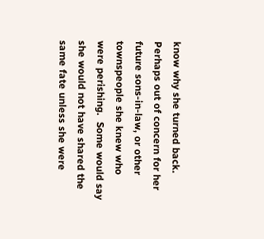know why she turned back.  Perhaps out of concern for her future sons-in-law, or other townspeople she knew who were perishing.  Some would say she would not have shared the same fate unless she were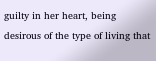guilty in her heart, being desirous of the type of living that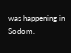was happening in Sodom.